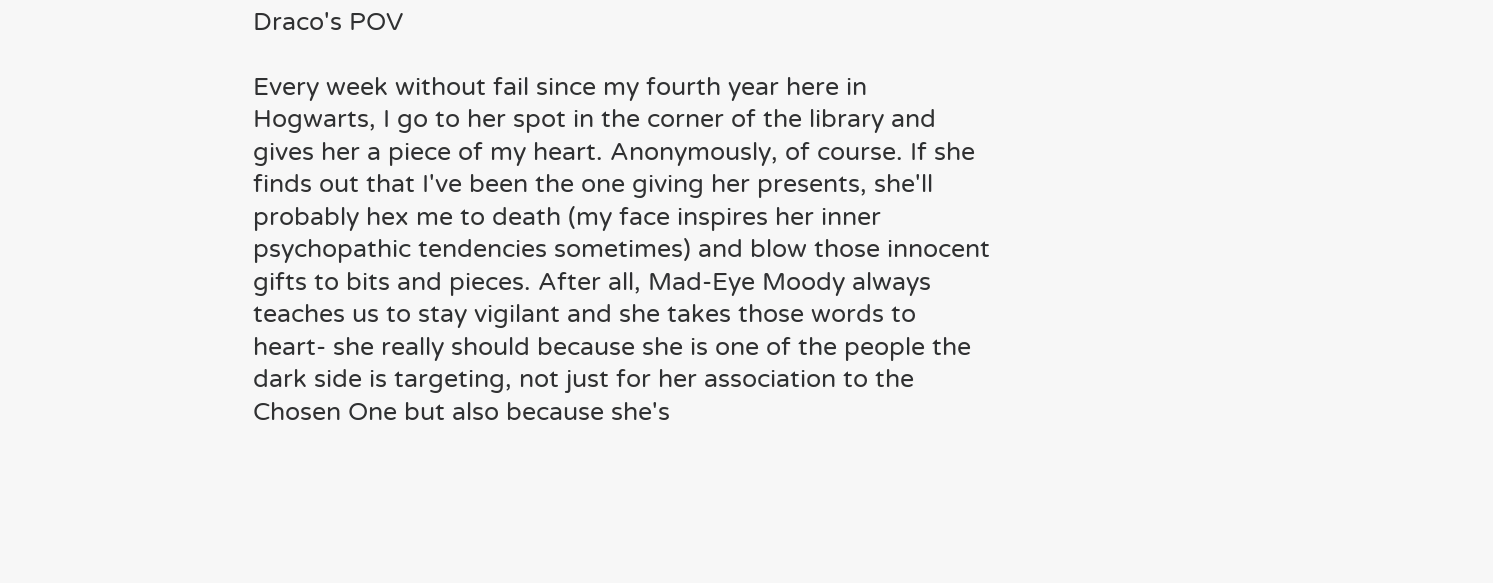Draco's POV

Every week without fail since my fourth year here in Hogwarts, I go to her spot in the corner of the library and gives her a piece of my heart. Anonymously, of course. If she finds out that I've been the one giving her presents, she'll probably hex me to death (my face inspires her inner psychopathic tendencies sometimes) and blow those innocent gifts to bits and pieces. After all, Mad-Eye Moody always teaches us to stay vigilant and she takes those words to heart- she really should because she is one of the people the dark side is targeting, not just for her association to the Chosen One but also because she's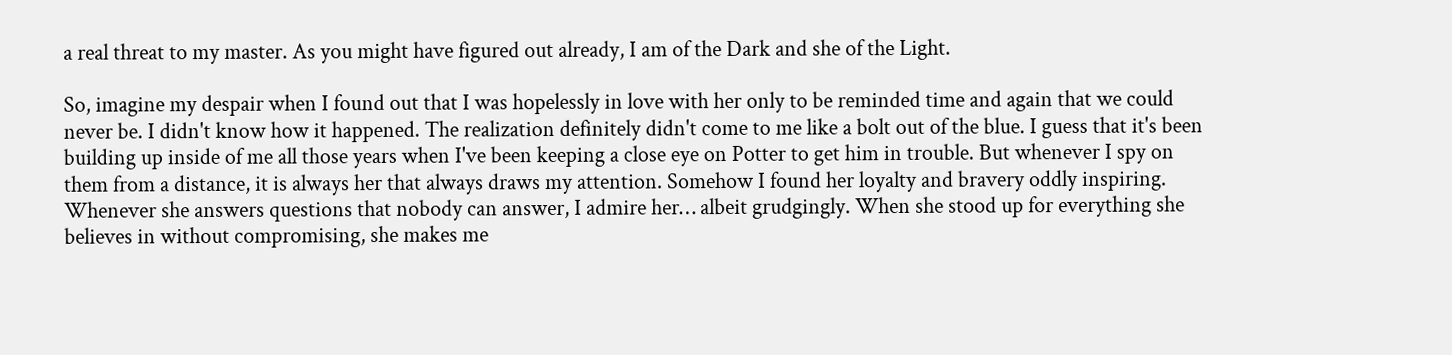a real threat to my master. As you might have figured out already, I am of the Dark and she of the Light.

So, imagine my despair when I found out that I was hopelessly in love with her only to be reminded time and again that we could never be. I didn't know how it happened. The realization definitely didn't come to me like a bolt out of the blue. I guess that it's been building up inside of me all those years when I've been keeping a close eye on Potter to get him in trouble. But whenever I spy on them from a distance, it is always her that always draws my attention. Somehow I found her loyalty and bravery oddly inspiring. Whenever she answers questions that nobody can answer, I admire her… albeit grudgingly. When she stood up for everything she believes in without compromising, she makes me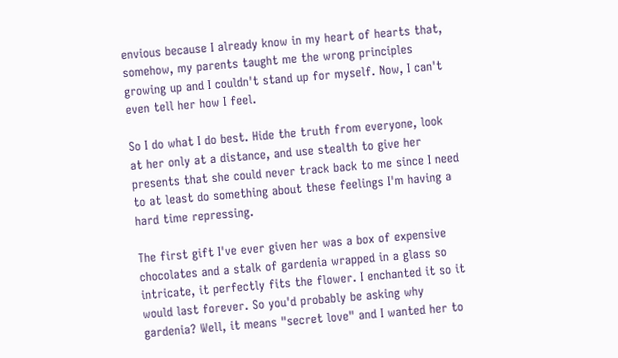envious because I already know in my heart of hearts that, somehow, my parents taught me the wrong principles growing up and I couldn't stand up for myself. Now, I can't even tell her how I feel.

So I do what I do best. Hide the truth from everyone, look at her only at a distance, and use stealth to give her presents that she could never track back to me since I need to at least do something about these feelings I'm having a hard time repressing.

The first gift I've ever given her was a box of expensive chocolates and a stalk of gardenia wrapped in a glass so intricate, it perfectly fits the flower. I enchanted it so it would last forever. So you'd probably be asking why gardenia? Well, it means "secret love" and I wanted her to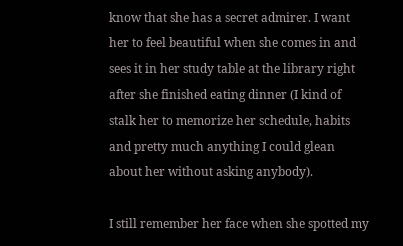know that she has a secret admirer. I want her to feel beautiful when she comes in and sees it in her study table at the library right after she finished eating dinner (I kind of stalk her to memorize her schedule, habits and pretty much anything I could glean about her without asking anybody).

I still remember her face when she spotted my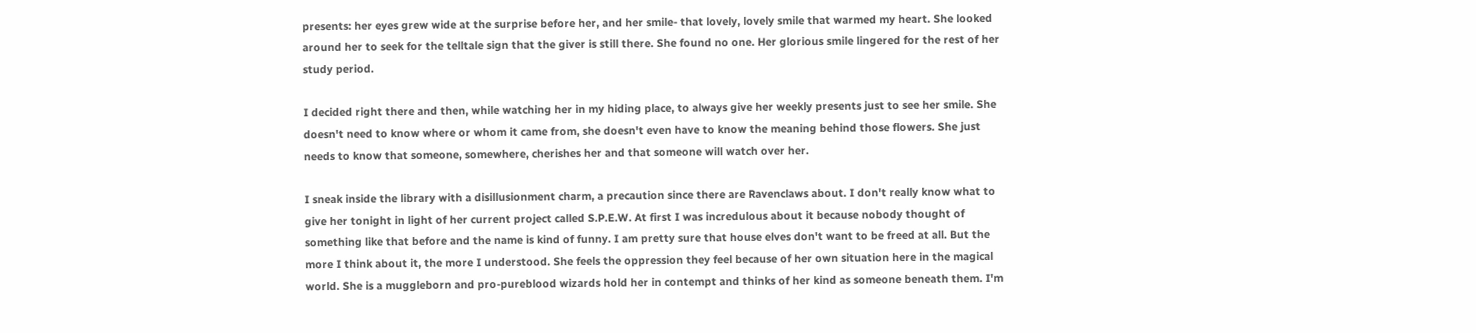presents: her eyes grew wide at the surprise before her, and her smile- that lovely, lovely smile that warmed my heart. She looked around her to seek for the telltale sign that the giver is still there. She found no one. Her glorious smile lingered for the rest of her study period.

I decided right there and then, while watching her in my hiding place, to always give her weekly presents just to see her smile. She doesn't need to know where or whom it came from, she doesn't even have to know the meaning behind those flowers. She just needs to know that someone, somewhere, cherishes her and that someone will watch over her.

I sneak inside the library with a disillusionment charm, a precaution since there are Ravenclaws about. I don't really know what to give her tonight in light of her current project called S.P.E.W. At first I was incredulous about it because nobody thought of something like that before and the name is kind of funny. I am pretty sure that house elves don't want to be freed at all. But the more I think about it, the more I understood. She feels the oppression they feel because of her own situation here in the magical world. She is a muggleborn and pro-pureblood wizards hold her in contempt and thinks of her kind as someone beneath them. I'm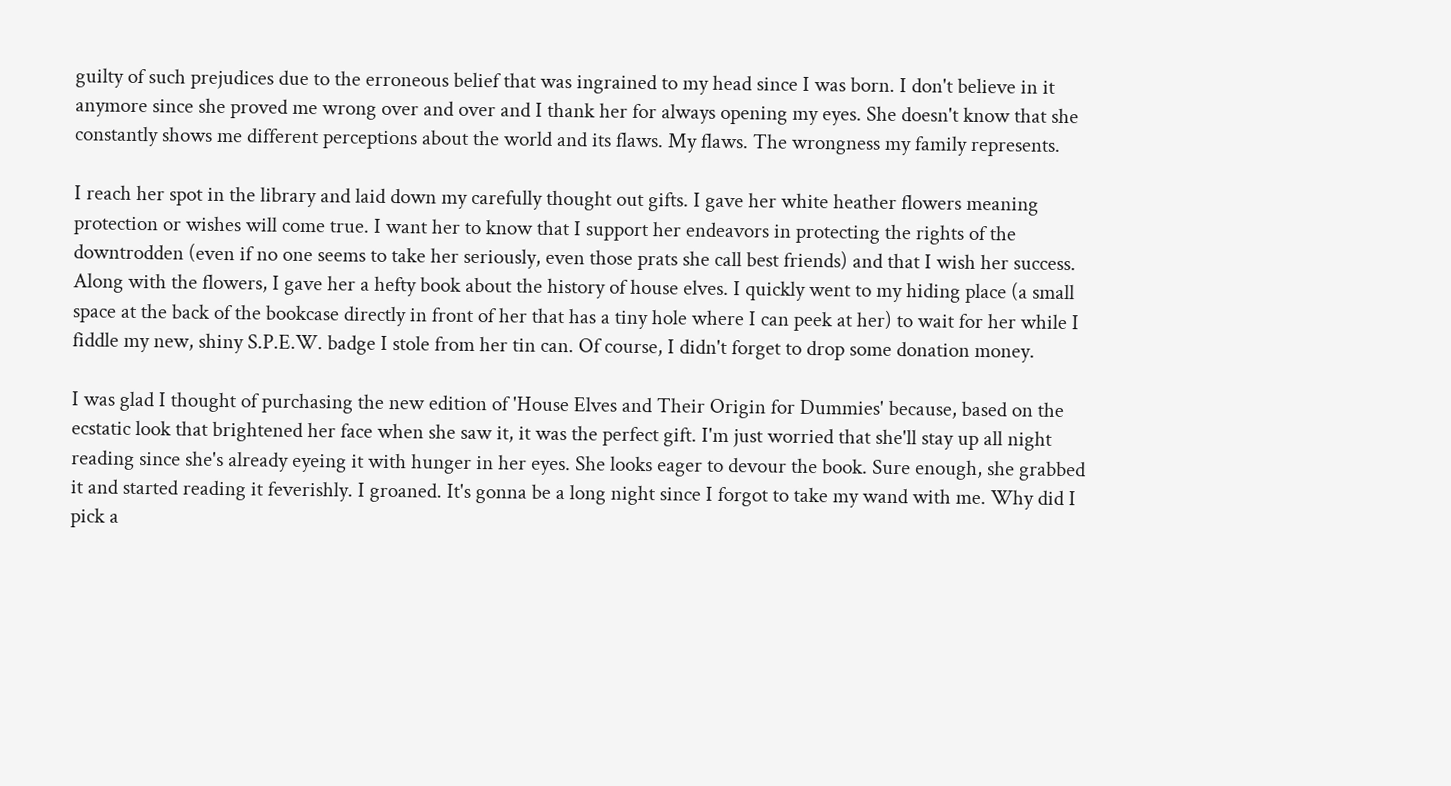guilty of such prejudices due to the erroneous belief that was ingrained to my head since I was born. I don't believe in it anymore since she proved me wrong over and over and I thank her for always opening my eyes. She doesn't know that she constantly shows me different perceptions about the world and its flaws. My flaws. The wrongness my family represents.

I reach her spot in the library and laid down my carefully thought out gifts. I gave her white heather flowers meaning protection or wishes will come true. I want her to know that I support her endeavors in protecting the rights of the downtrodden (even if no one seems to take her seriously, even those prats she call best friends) and that I wish her success. Along with the flowers, I gave her a hefty book about the history of house elves. I quickly went to my hiding place (a small space at the back of the bookcase directly in front of her that has a tiny hole where I can peek at her) to wait for her while I fiddle my new, shiny S.P.E.W. badge I stole from her tin can. Of course, I didn't forget to drop some donation money.

I was glad I thought of purchasing the new edition of 'House Elves and Their Origin for Dummies' because, based on the ecstatic look that brightened her face when she saw it, it was the perfect gift. I'm just worried that she'll stay up all night reading since she's already eyeing it with hunger in her eyes. She looks eager to devour the book. Sure enough, she grabbed it and started reading it feverishly. I groaned. It's gonna be a long night since I forgot to take my wand with me. Why did I pick a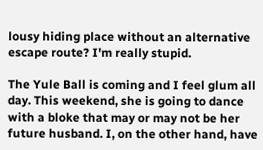lousy hiding place without an alternative escape route? I'm really stupid.

The Yule Ball is coming and I feel glum all day. This weekend, she is going to dance with a bloke that may or may not be her future husband. I, on the other hand, have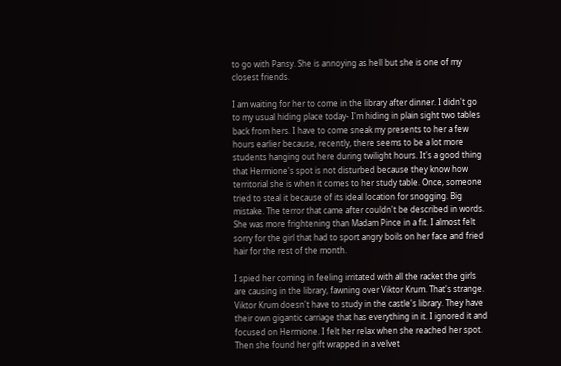to go with Pansy. She is annoying as hell but she is one of my closest friends.

I am waiting for her to come in the library after dinner. I didn't go to my usual hiding place today- I'm hiding in plain sight two tables back from hers. I have to come sneak my presents to her a few hours earlier because, recently, there seems to be a lot more students hanging out here during twilight hours. It's a good thing that Hermione's spot is not disturbed because they know how territorial she is when it comes to her study table. Once, someone tried to steal it because of its ideal location for snogging. Big mistake. The terror that came after couldn't be described in words. She was more frightening than Madam Pince in a fit. I almost felt sorry for the girl that had to sport angry boils on her face and fried hair for the rest of the month.

I spied her coming in feeling irritated with all the racket the girls are causing in the library, fawning over Viktor Krum. That's strange. Viktor Krum doesn't have to study in the castle's library. They have their own gigantic carriage that has everything in it. I ignored it and focused on Hermione. I felt her relax when she reached her spot. Then she found her gift wrapped in a velvet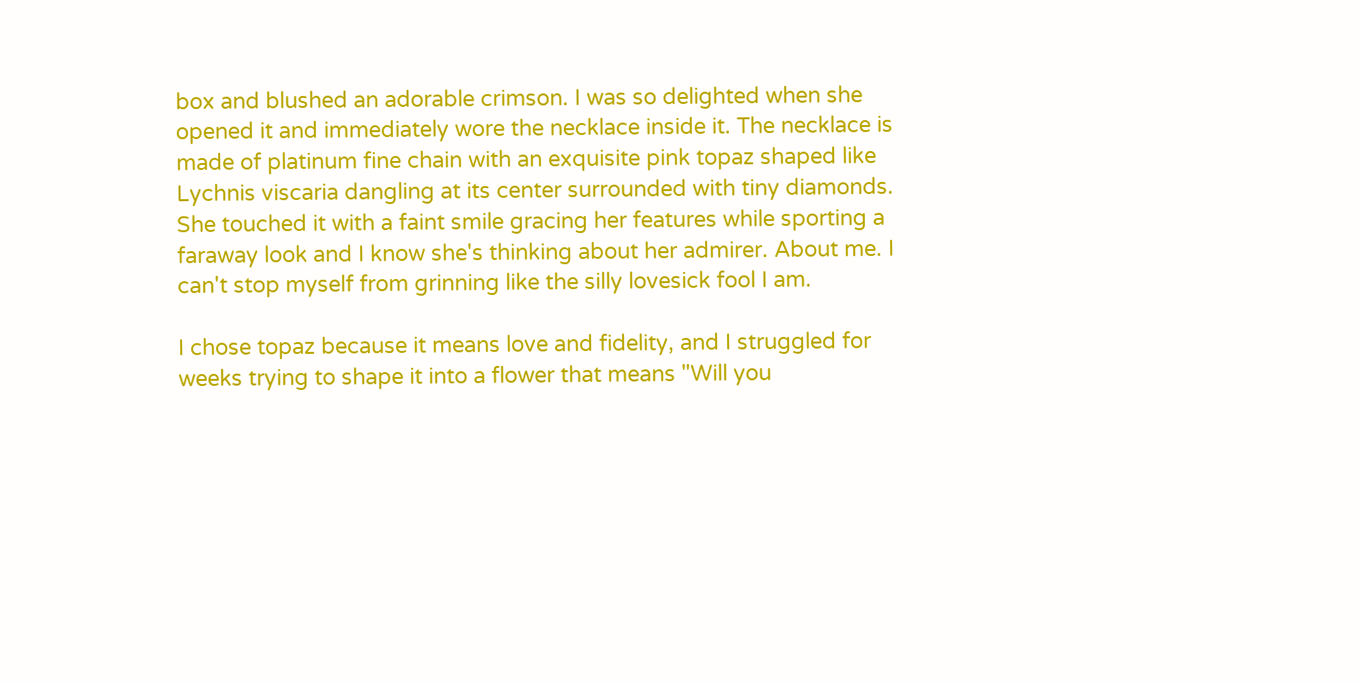box and blushed an adorable crimson. I was so delighted when she opened it and immediately wore the necklace inside it. The necklace is made of platinum fine chain with an exquisite pink topaz shaped like Lychnis viscaria dangling at its center surrounded with tiny diamonds. She touched it with a faint smile gracing her features while sporting a faraway look and I know she's thinking about her admirer. About me. I can't stop myself from grinning like the silly lovesick fool I am.

I chose topaz because it means love and fidelity, and I struggled for weeks trying to shape it into a flower that means "Will you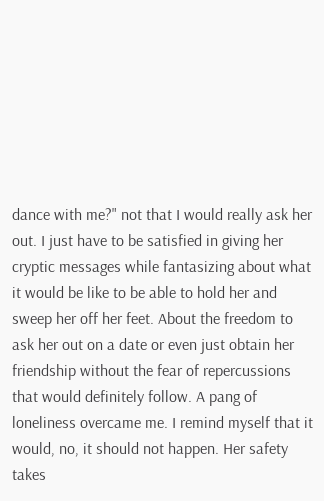dance with me?" not that I would really ask her out. I just have to be satisfied in giving her cryptic messages while fantasizing about what it would be like to be able to hold her and sweep her off her feet. About the freedom to ask her out on a date or even just obtain her friendship without the fear of repercussions that would definitely follow. A pang of loneliness overcame me. I remind myself that it would, no, it should not happen. Her safety takes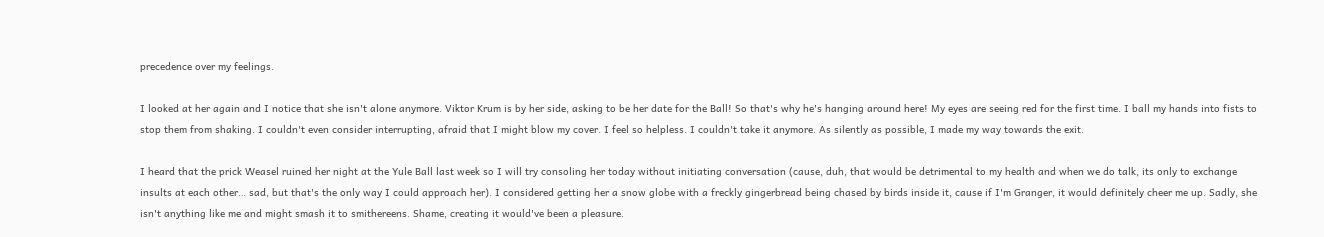precedence over my feelings.

I looked at her again and I notice that she isn't alone anymore. Viktor Krum is by her side, asking to be her date for the Ball! So that's why he's hanging around here! My eyes are seeing red for the first time. I ball my hands into fists to stop them from shaking. I couldn't even consider interrupting, afraid that I might blow my cover. I feel so helpless. I couldn't take it anymore. As silently as possible, I made my way towards the exit.

I heard that the prick Weasel ruined her night at the Yule Ball last week so I will try consoling her today without initiating conversation (cause, duh, that would be detrimental to my health and when we do talk, its only to exchange insults at each other… sad, but that's the only way I could approach her). I considered getting her a snow globe with a freckly gingerbread being chased by birds inside it, cause if I'm Granger, it would definitely cheer me up. Sadly, she isn't anything like me and might smash it to smithereens. Shame, creating it would've been a pleasure.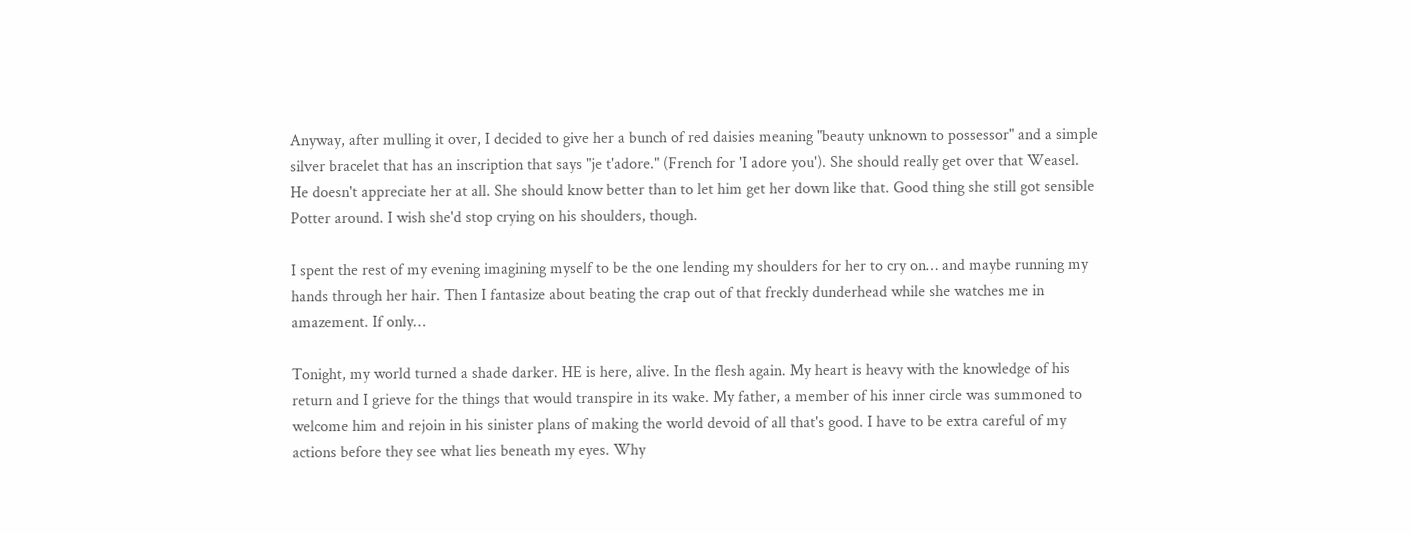Anyway, after mulling it over, I decided to give her a bunch of red daisies meaning "beauty unknown to possessor" and a simple silver bracelet that has an inscription that says "je t'adore." (French for 'I adore you'). She should really get over that Weasel. He doesn't appreciate her at all. She should know better than to let him get her down like that. Good thing she still got sensible Potter around. I wish she'd stop crying on his shoulders, though.

I spent the rest of my evening imagining myself to be the one lending my shoulders for her to cry on… and maybe running my hands through her hair. Then I fantasize about beating the crap out of that freckly dunderhead while she watches me in amazement. If only…

Tonight, my world turned a shade darker. HE is here, alive. In the flesh again. My heart is heavy with the knowledge of his return and I grieve for the things that would transpire in its wake. My father, a member of his inner circle was summoned to welcome him and rejoin in his sinister plans of making the world devoid of all that's good. I have to be extra careful of my actions before they see what lies beneath my eyes. Why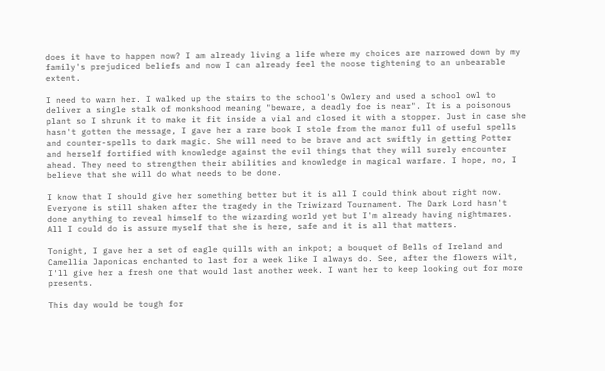does it have to happen now? I am already living a life where my choices are narrowed down by my family's prejudiced beliefs and now I can already feel the noose tightening to an unbearable extent.

I need to warn her. I walked up the stairs to the school's Owlery and used a school owl to deliver a single stalk of monkshood meaning "beware, a deadly foe is near". It is a poisonous plant so I shrunk it to make it fit inside a vial and closed it with a stopper. Just in case she hasn't gotten the message, I gave her a rare book I stole from the manor full of useful spells and counter-spells to dark magic. She will need to be brave and act swiftly in getting Potter and herself fortified with knowledge against the evil things that they will surely encounter ahead. They need to strengthen their abilities and knowledge in magical warfare. I hope, no, I believe that she will do what needs to be done.

I know that I should give her something better but it is all I could think about right now. Everyone is still shaken after the tragedy in the Triwizard Tournament. The Dark Lord hasn't done anything to reveal himself to the wizarding world yet but I'm already having nightmares. All I could do is assure myself that she is here, safe and it is all that matters.

Tonight, I gave her a set of eagle quills with an inkpot; a bouquet of Bells of Ireland and Camellia Japonicas enchanted to last for a week like I always do. See, after the flowers wilt, I'll give her a fresh one that would last another week. I want her to keep looking out for more presents.

This day would be tough for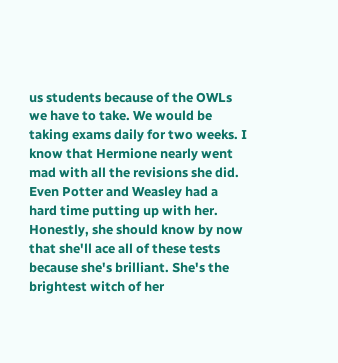us students because of the OWLs we have to take. We would be taking exams daily for two weeks. I know that Hermione nearly went mad with all the revisions she did. Even Potter and Weasley had a hard time putting up with her. Honestly, she should know by now that she'll ace all of these tests because she's brilliant. She's the brightest witch of her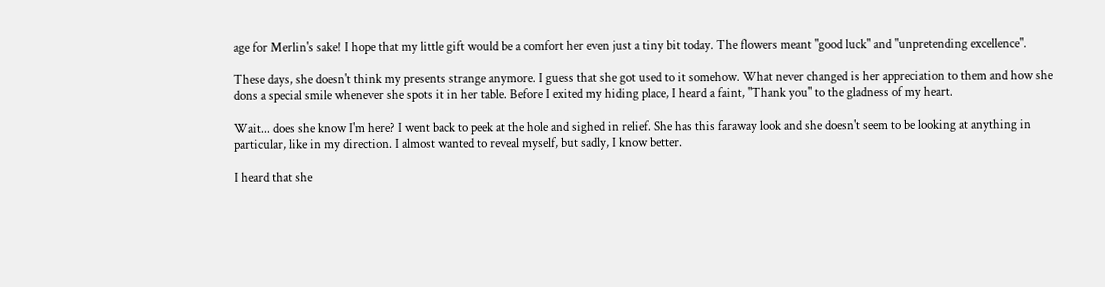age for Merlin's sake! I hope that my little gift would be a comfort her even just a tiny bit today. The flowers meant "good luck" and "unpretending excellence".

These days, she doesn't think my presents strange anymore. I guess that she got used to it somehow. What never changed is her appreciation to them and how she dons a special smile whenever she spots it in her table. Before I exited my hiding place, I heard a faint, "Thank you" to the gladness of my heart.

Wait... does she know I'm here? I went back to peek at the hole and sighed in relief. She has this faraway look and she doesn't seem to be looking at anything in particular, like in my direction. I almost wanted to reveal myself, but sadly, I know better.

I heard that she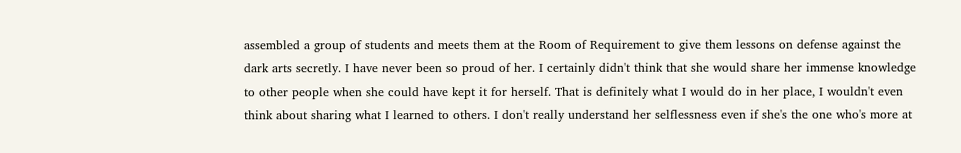assembled a group of students and meets them at the Room of Requirement to give them lessons on defense against the dark arts secretly. I have never been so proud of her. I certainly didn't think that she would share her immense knowledge to other people when she could have kept it for herself. That is definitely what I would do in her place, I wouldn't even think about sharing what I learned to others. I don't really understand her selflessness even if she's the one who's more at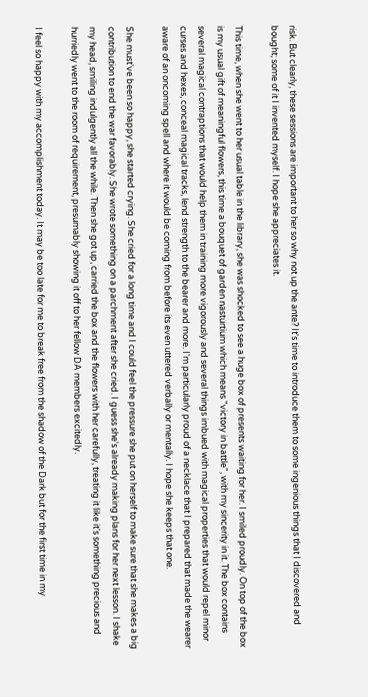risk. But clearly, these sessions are important to her so why not up the ante? It's time to introduce them to some ingenious things that I discovered and bought; some of it I invented myself. I hope she appreciates it.

This time, when she went to her usual table in the library, she was shocked to see a huge box of presents waiting for her. I smiled proudly. On top of the box is my usual gift of meaningful flowers, this time a bouquet of garden nasturtium which means "victory in battle", with my sincerity in it. The box contains several magical contraptions that would help them in training more vigorously and several things imbued with magical properties that would repel minor curses and hexes, conceal magical tracks, lend strength to the bearer and more. I'm particularly proud of a necklace that I prepared that made the wearer aware of an oncoming spell and where it would be coming from before its even uttered verbally or mentally. I hope she keeps that one.

She must've been so happy, she started crying. She cried for a long time and I could feel the pressure she put on herself to make sure that she makes a big contribution to end the war favorably. She wrote something on a parchment after she cried. I guess she's already making plans for her next lesson. I shake my head, smiling indulgently all the while. Then she got up, carried the box and the flowers with her carefully, treating it like it's something precious and hurriedly went to the room of requirement, presumably showing it off to her fellow DA members excitedly.

I feel so happy with my accomplishment today. It may be too late for me to break free from the shadow of the Dark but for the first time in my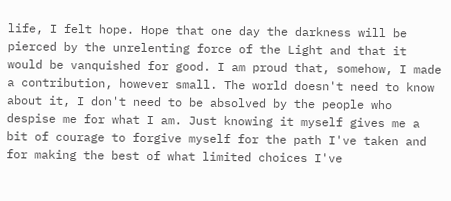life, I felt hope. Hope that one day the darkness will be pierced by the unrelenting force of the Light and that it would be vanquished for good. I am proud that, somehow, I made a contribution, however small. The world doesn't need to know about it, I don't need to be absolved by the people who despise me for what I am. Just knowing it myself gives me a bit of courage to forgive myself for the path I've taken and for making the best of what limited choices I've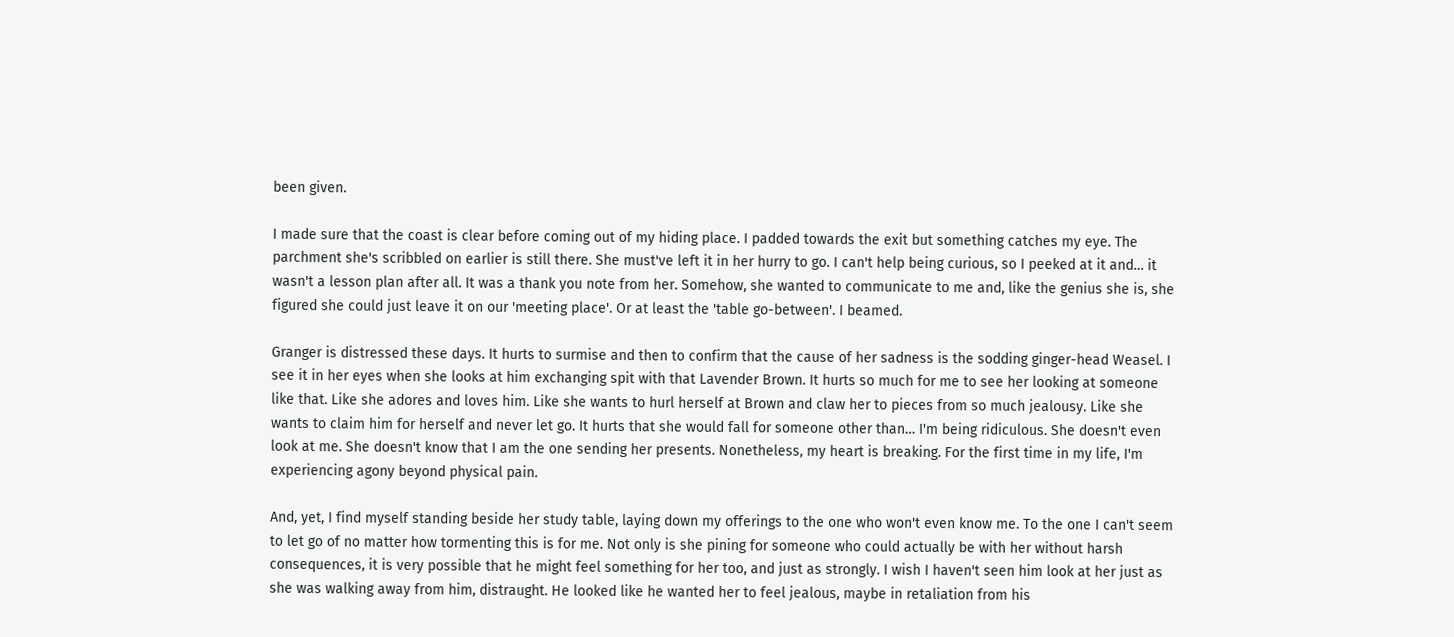been given.

I made sure that the coast is clear before coming out of my hiding place. I padded towards the exit but something catches my eye. The parchment she's scribbled on earlier is still there. She must've left it in her hurry to go. I can't help being curious, so I peeked at it and… it wasn't a lesson plan after all. It was a thank you note from her. Somehow, she wanted to communicate to me and, like the genius she is, she figured she could just leave it on our 'meeting place'. Or at least the 'table go-between'. I beamed.

Granger is distressed these days. It hurts to surmise and then to confirm that the cause of her sadness is the sodding ginger-head Weasel. I see it in her eyes when she looks at him exchanging spit with that Lavender Brown. It hurts so much for me to see her looking at someone like that. Like she adores and loves him. Like she wants to hurl herself at Brown and claw her to pieces from so much jealousy. Like she wants to claim him for herself and never let go. It hurts that she would fall for someone other than… I'm being ridiculous. She doesn't even look at me. She doesn't know that I am the one sending her presents. Nonetheless, my heart is breaking. For the first time in my life, I'm experiencing agony beyond physical pain.

And, yet, I find myself standing beside her study table, laying down my offerings to the one who won't even know me. To the one I can't seem to let go of no matter how tormenting this is for me. Not only is she pining for someone who could actually be with her without harsh consequences, it is very possible that he might feel something for her too, and just as strongly. I wish I haven't seen him look at her just as she was walking away from him, distraught. He looked like he wanted her to feel jealous, maybe in retaliation from his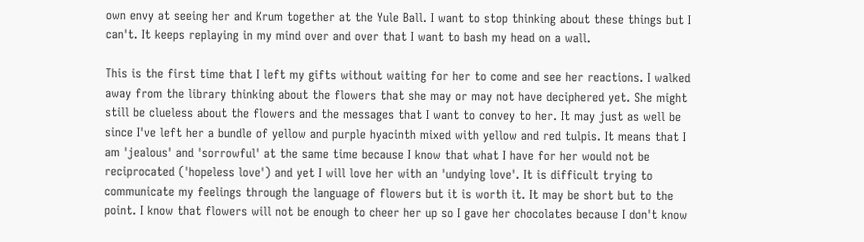own envy at seeing her and Krum together at the Yule Ball. I want to stop thinking about these things but I can't. It keeps replaying in my mind over and over that I want to bash my head on a wall.

This is the first time that I left my gifts without waiting for her to come and see her reactions. I walked away from the library thinking about the flowers that she may or may not have deciphered yet. She might still be clueless about the flowers and the messages that I want to convey to her. It may just as well be since I've left her a bundle of yellow and purple hyacinth mixed with yellow and red tulpis. It means that I am 'jealous' and 'sorrowful' at the same time because I know that what I have for her would not be reciprocated ('hopeless love') and yet I will love her with an 'undying love'. It is difficult trying to communicate my feelings through the language of flowers but it is worth it. It may be short but to the point. I know that flowers will not be enough to cheer her up so I gave her chocolates because I don't know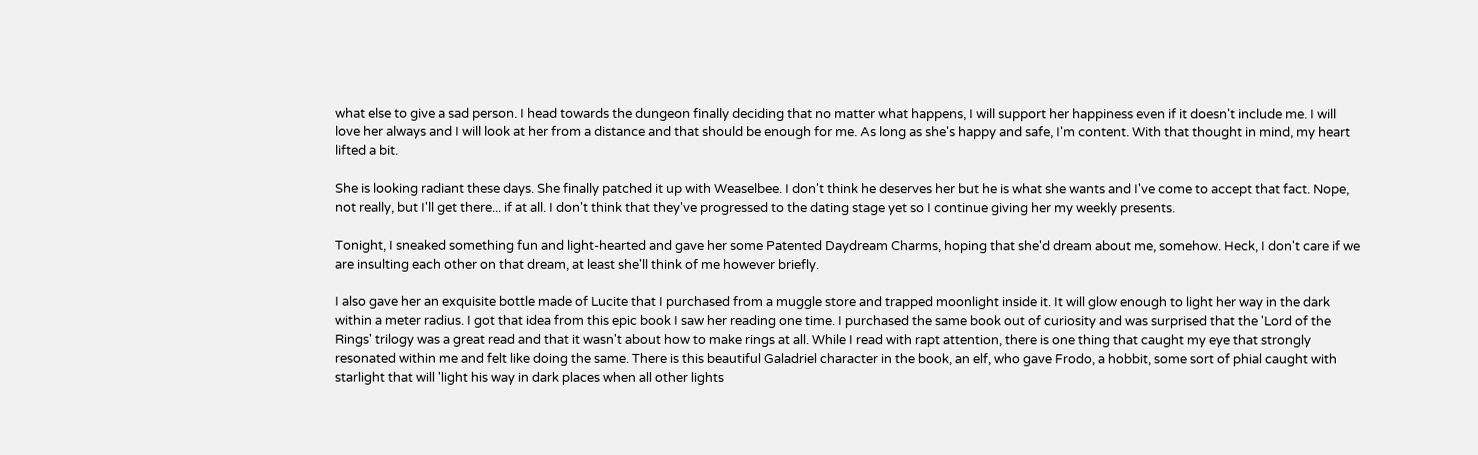what else to give a sad person. I head towards the dungeon finally deciding that no matter what happens, I will support her happiness even if it doesn't include me. I will love her always and I will look at her from a distance and that should be enough for me. As long as she's happy and safe, I'm content. With that thought in mind, my heart lifted a bit.

She is looking radiant these days. She finally patched it up with Weaselbee. I don't think he deserves her but he is what she wants and I've come to accept that fact. Nope, not really, but I'll get there... if at all. I don't think that they've progressed to the dating stage yet so I continue giving her my weekly presents.

Tonight, I sneaked something fun and light-hearted and gave her some Patented Daydream Charms, hoping that she'd dream about me, somehow. Heck, I don't care if we are insulting each other on that dream, at least she'll think of me however briefly.

I also gave her an exquisite bottle made of Lucite that I purchased from a muggle store and trapped moonlight inside it. It will glow enough to light her way in the dark within a meter radius. I got that idea from this epic book I saw her reading one time. I purchased the same book out of curiosity and was surprised that the 'Lord of the Rings' trilogy was a great read and that it wasn't about how to make rings at all. While I read with rapt attention, there is one thing that caught my eye that strongly resonated within me and felt like doing the same. There is this beautiful Galadriel character in the book, an elf, who gave Frodo, a hobbit, some sort of phial caught with starlight that will 'light his way in dark places when all other lights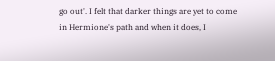go out'. I felt that darker things are yet to come in Hermione's path and when it does, I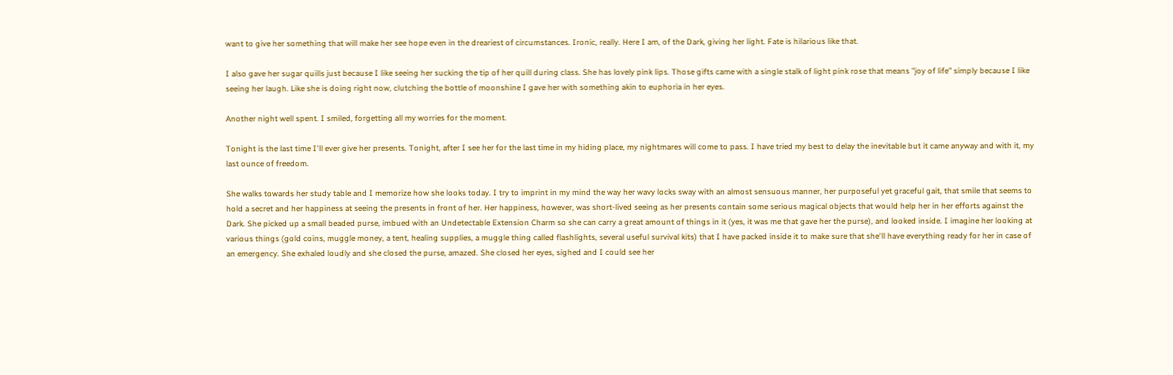want to give her something that will make her see hope even in the dreariest of circumstances. Ironic, really. Here I am, of the Dark, giving her light. Fate is hilarious like that.

I also gave her sugar quills just because I like seeing her sucking the tip of her quill during class. She has lovely pink lips. Those gifts came with a single stalk of light pink rose that means "joy of life" simply because I like seeing her laugh. Like she is doing right now, clutching the bottle of moonshine I gave her with something akin to euphoria in her eyes.

Another night well spent. I smiled, forgetting all my worries for the moment.

Tonight is the last time I'll ever give her presents. Tonight, after I see her for the last time in my hiding place, my nightmares will come to pass. I have tried my best to delay the inevitable but it came anyway and with it, my last ounce of freedom.

She walks towards her study table and I memorize how she looks today. I try to imprint in my mind the way her wavy locks sway with an almost sensuous manner, her purposeful yet graceful gait, that smile that seems to hold a secret and her happiness at seeing the presents in front of her. Her happiness, however, was short-lived seeing as her presents contain some serious magical objects that would help her in her efforts against the Dark. She picked up a small beaded purse, imbued with an Undetectable Extension Charm so she can carry a great amount of things in it (yes, it was me that gave her the purse), and looked inside. I imagine her looking at various things (gold coins, muggle money, a tent, healing supplies, a muggle thing called flashlights, several useful survival kits) that I have packed inside it to make sure that she'll have everything ready for her in case of an emergency. She exhaled loudly and she closed the purse, amazed. She closed her eyes, sighed and I could see her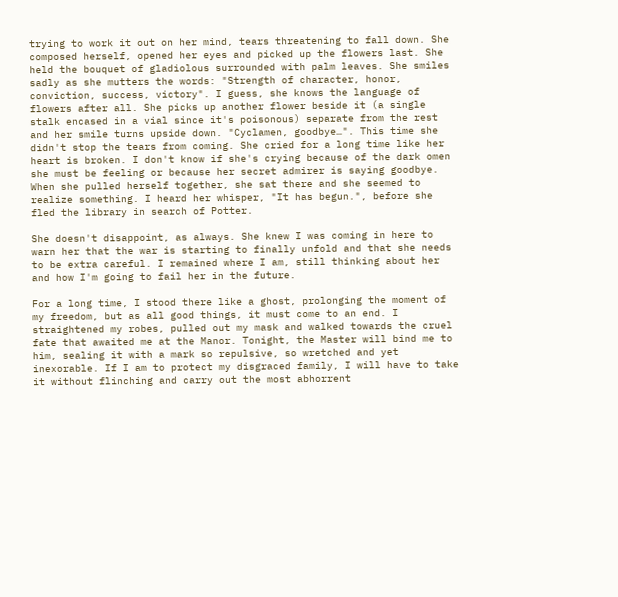trying to work it out on her mind, tears threatening to fall down. She composed herself, opened her eyes and picked up the flowers last. She held the bouquet of gladiolous surrounded with palm leaves. She smiles sadly as she mutters the words: "Strength of character, honor, conviction, success, victory". I guess, she knows the language of flowers after all. She picks up another flower beside it (a single stalk encased in a vial since it's poisonous) separate from the rest and her smile turns upside down. "Cyclamen, goodbye…". This time she didn't stop the tears from coming. She cried for a long time like her heart is broken. I don't know if she's crying because of the dark omen she must be feeling or because her secret admirer is saying goodbye. When she pulled herself together, she sat there and she seemed to realize something. I heard her whisper, "It has begun.", before she fled the library in search of Potter.

She doesn't disappoint, as always. She knew I was coming in here to warn her that the war is starting to finally unfold and that she needs to be extra careful. I remained where I am, still thinking about her and how I'm going to fail her in the future.

For a long time, I stood there like a ghost, prolonging the moment of my freedom, but as all good things, it must come to an end. I straightened my robes, pulled out my mask and walked towards the cruel fate that awaited me at the Manor. Tonight, the Master will bind me to him, sealing it with a mark so repulsive, so wretched and yet inexorable. If I am to protect my disgraced family, I will have to take it without flinching and carry out the most abhorrent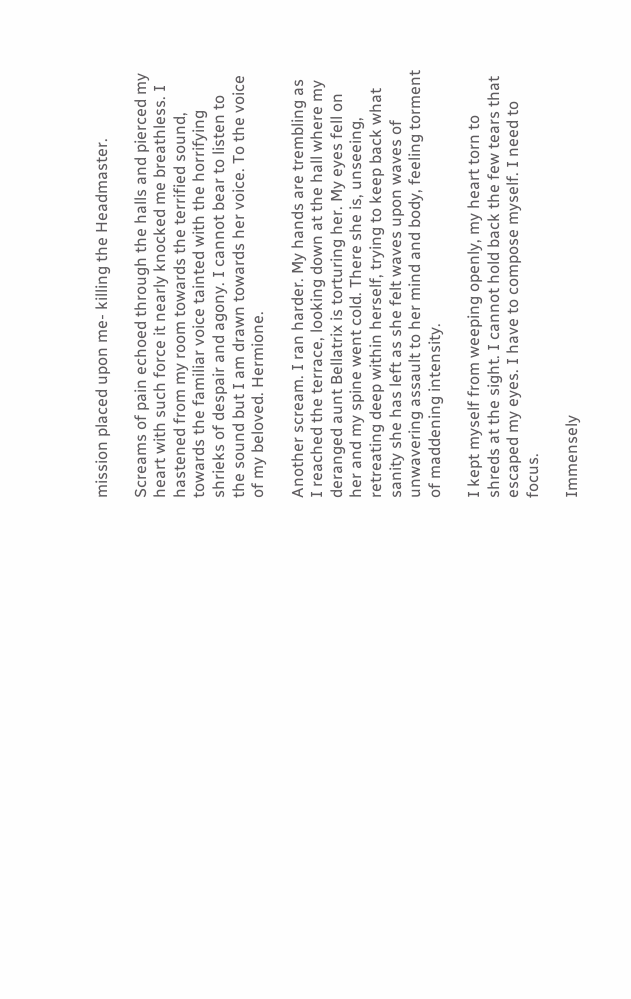mission placed upon me- killing the Headmaster.

Screams of pain echoed through the halls and pierced my heart with such force it nearly knocked me breathless. I hastened from my room towards the terrified sound, towards the familiar voice tainted with the horrifying shrieks of despair and agony. I cannot bear to listen to the sound but I am drawn towards her voice. To the voice of my beloved. Hermione.

Another scream. I ran harder. My hands are trembling as I reached the terrace, looking down at the hall where my deranged aunt Bellatrix is torturing her. My eyes fell on her and my spine went cold. There she is, unseeing, retreating deep within herself, trying to keep back what sanity she has left as she felt waves upon waves of unwavering assault to her mind and body, feeling torment of maddening intensity.

I kept myself from weeping openly, my heart torn to shreds at the sight. I cannot hold back the few tears that escaped my eyes. I have to compose myself. I need to focus.

Immensely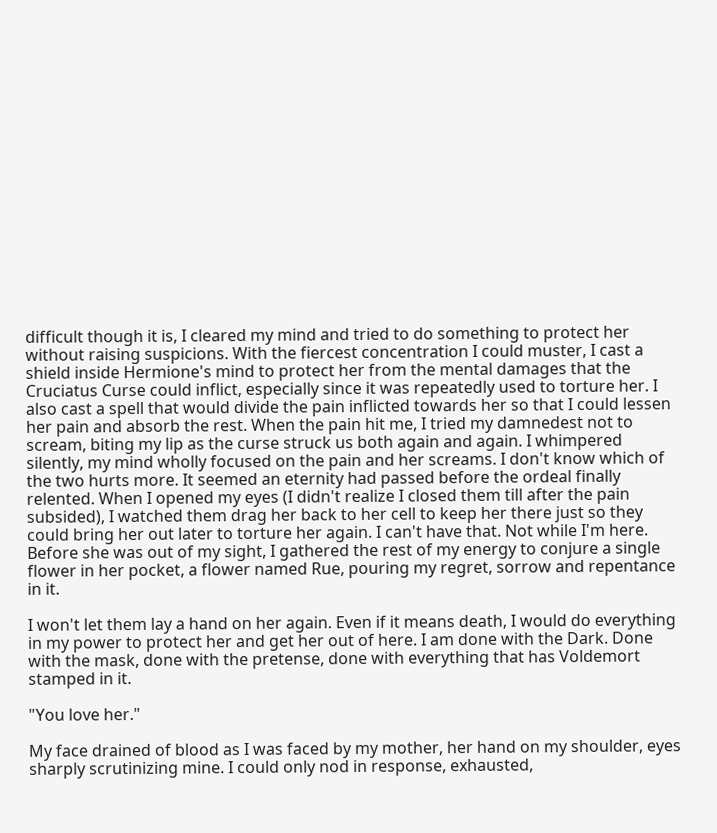difficult though it is, I cleared my mind and tried to do something to protect her without raising suspicions. With the fiercest concentration I could muster, I cast a shield inside Hermione's mind to protect her from the mental damages that the Cruciatus Curse could inflict, especially since it was repeatedly used to torture her. I also cast a spell that would divide the pain inflicted towards her so that I could lessen her pain and absorb the rest. When the pain hit me, I tried my damnedest not to scream, biting my lip as the curse struck us both again and again. I whimpered silently, my mind wholly focused on the pain and her screams. I don't know which of the two hurts more. It seemed an eternity had passed before the ordeal finally relented. When I opened my eyes (I didn't realize I closed them till after the pain subsided), I watched them drag her back to her cell to keep her there just so they could bring her out later to torture her again. I can't have that. Not while I'm here. Before she was out of my sight, I gathered the rest of my energy to conjure a single flower in her pocket, a flower named Rue, pouring my regret, sorrow and repentance in it.

I won't let them lay a hand on her again. Even if it means death, I would do everything in my power to protect her and get her out of here. I am done with the Dark. Done with the mask, done with the pretense, done with everything that has Voldemort stamped in it.

"You love her."

My face drained of blood as I was faced by my mother, her hand on my shoulder, eyes sharply scrutinizing mine. I could only nod in response, exhausted,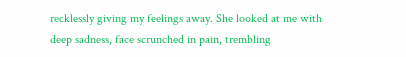recklessly giving my feelings away. She looked at me with deep sadness, face scrunched in pain, trembling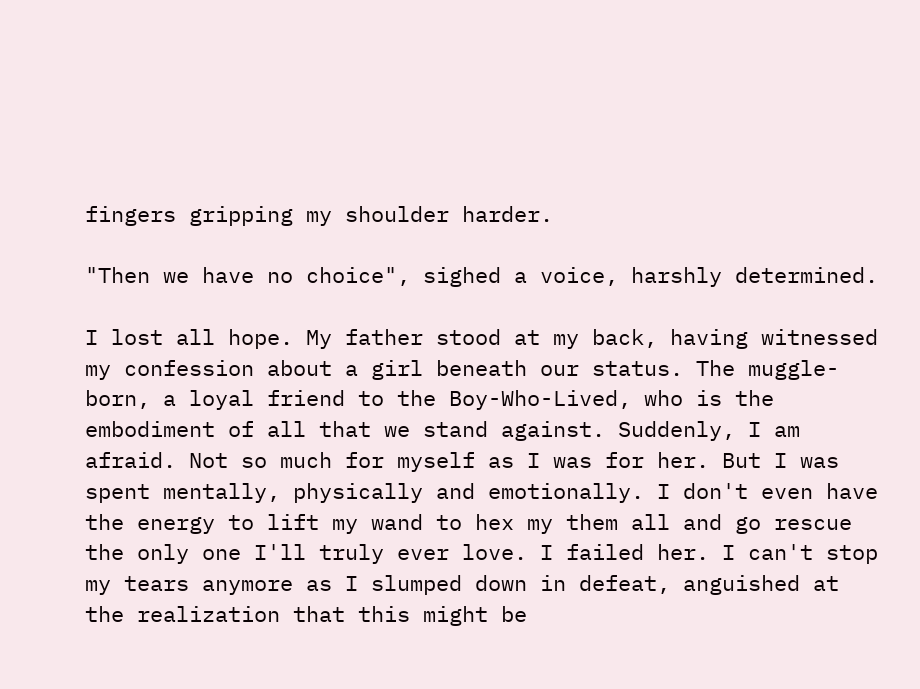fingers gripping my shoulder harder.

"Then we have no choice", sighed a voice, harshly determined.

I lost all hope. My father stood at my back, having witnessed my confession about a girl beneath our status. The muggle-born, a loyal friend to the Boy-Who-Lived, who is the embodiment of all that we stand against. Suddenly, I am afraid. Not so much for myself as I was for her. But I was spent mentally, physically and emotionally. I don't even have the energy to lift my wand to hex my them all and go rescue the only one I'll truly ever love. I failed her. I can't stop my tears anymore as I slumped down in defeat, anguished at the realization that this might be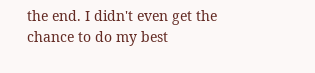the end. I didn't even get the chance to do my best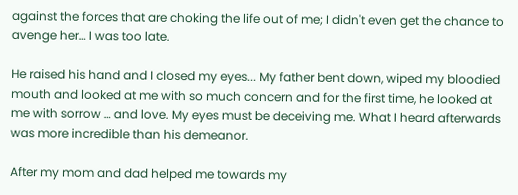against the forces that are choking the life out of me; I didn't even get the chance to avenge her… I was too late.

He raised his hand and I closed my eyes... My father bent down, wiped my bloodied mouth and looked at me with so much concern and for the first time, he looked at me with sorrow … and love. My eyes must be deceiving me. What I heard afterwards was more incredible than his demeanor.

After my mom and dad helped me towards my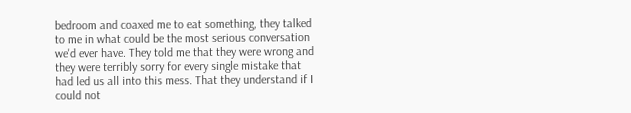bedroom and coaxed me to eat something, they talked to me in what could be the most serious conversation we'd ever have. They told me that they were wrong and they were terribly sorry for every single mistake that had led us all into this mess. That they understand if I could not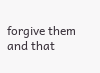forgive them and that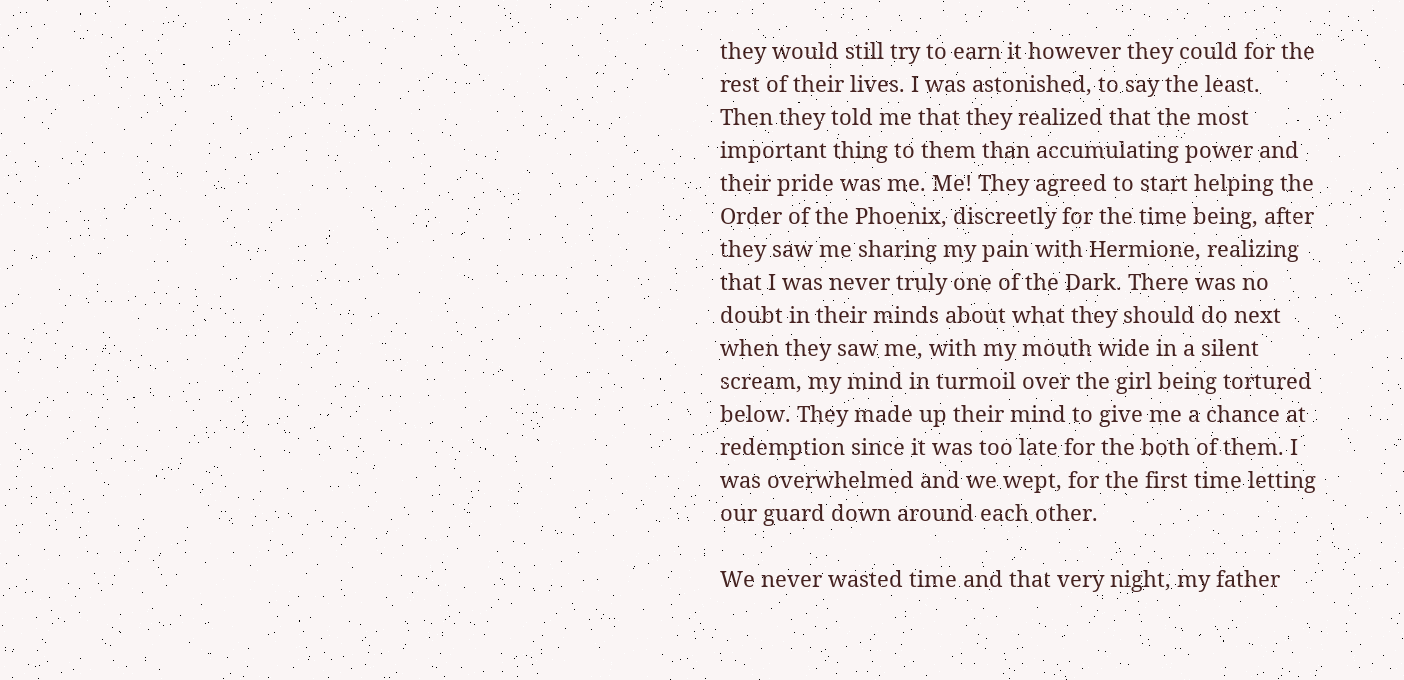they would still try to earn it however they could for the rest of their lives. I was astonished, to say the least. Then they told me that they realized that the most important thing to them than accumulating power and their pride was me. Me! They agreed to start helping the Order of the Phoenix, discreetly for the time being, after they saw me sharing my pain with Hermione, realizing that I was never truly one of the Dark. There was no doubt in their minds about what they should do next when they saw me, with my mouth wide in a silent scream, my mind in turmoil over the girl being tortured below. They made up their mind to give me a chance at redemption since it was too late for the both of them. I was overwhelmed and we wept, for the first time letting our guard down around each other.

We never wasted time and that very night, my father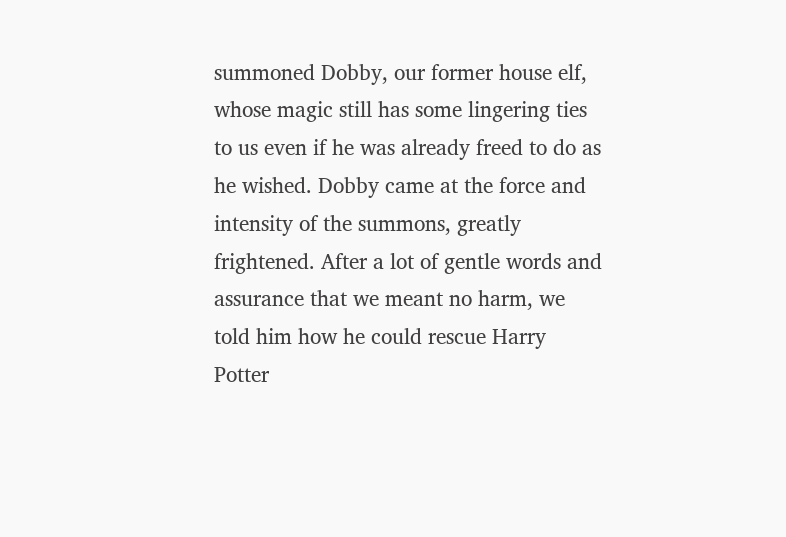summoned Dobby, our former house elf, whose magic still has some lingering ties to us even if he was already freed to do as he wished. Dobby came at the force and intensity of the summons, greatly frightened. After a lot of gentle words and assurance that we meant no harm, we told him how he could rescue Harry Potter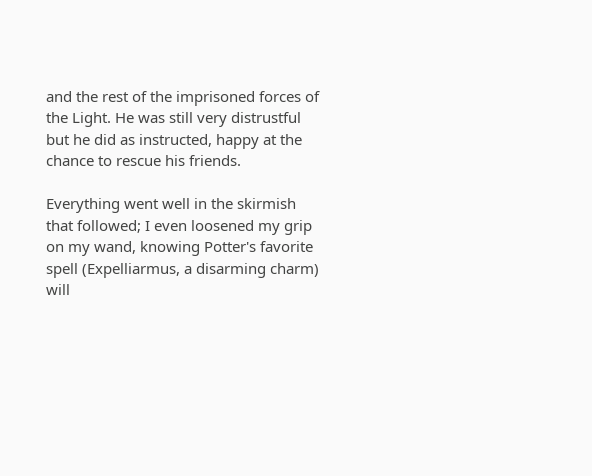and the rest of the imprisoned forces of the Light. He was still very distrustful but he did as instructed, happy at the chance to rescue his friends.

Everything went well in the skirmish that followed; I even loosened my grip on my wand, knowing Potter's favorite spell (Expelliarmus, a disarming charm) will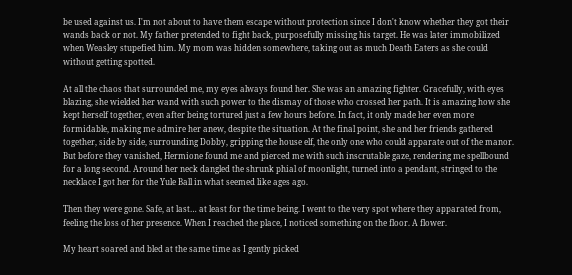be used against us. I'm not about to have them escape without protection since I don't know whether they got their wands back or not. My father pretended to fight back, purposefully missing his target. He was later immobilized when Weasley stupefied him. My mom was hidden somewhere, taking out as much Death Eaters as she could without getting spotted.

At all the chaos that surrounded me, my eyes always found her. She was an amazing fighter. Gracefully, with eyes blazing, she wielded her wand with such power to the dismay of those who crossed her path. It is amazing how she kept herself together, even after being tortured just a few hours before. In fact, it only made her even more formidable, making me admire her anew, despite the situation. At the final point, she and her friends gathered together, side by side, surrounding Dobby, gripping the house elf, the only one who could apparate out of the manor. But before they vanished, Hermione found me and pierced me with such inscrutable gaze, rendering me spellbound for a long second. Around her neck dangled the shrunk phial of moonlight, turned into a pendant, stringed to the necklace I got her for the Yule Ball in what seemed like ages ago.

Then they were gone. Safe, at last… at least for the time being. I went to the very spot where they apparated from, feeling the loss of her presence. When I reached the place, I noticed something on the floor. A flower.

My heart soared and bled at the same time as I gently picked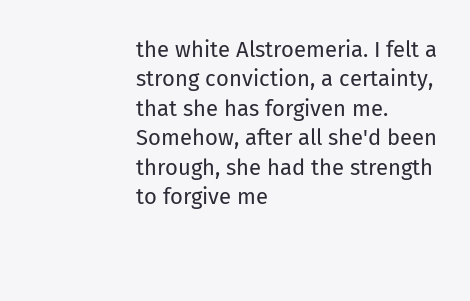the white Alstroemeria. I felt a strong conviction, a certainty, that she has forgiven me. Somehow, after all she'd been through, she had the strength to forgive me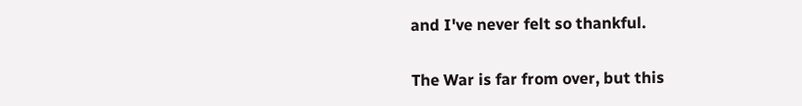and I've never felt so thankful.

The War is far from over, but this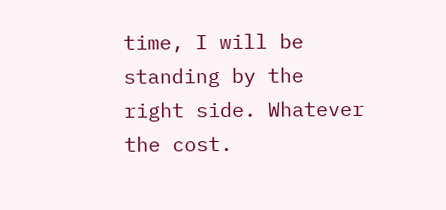time, I will be standing by the right side. Whatever the cost.